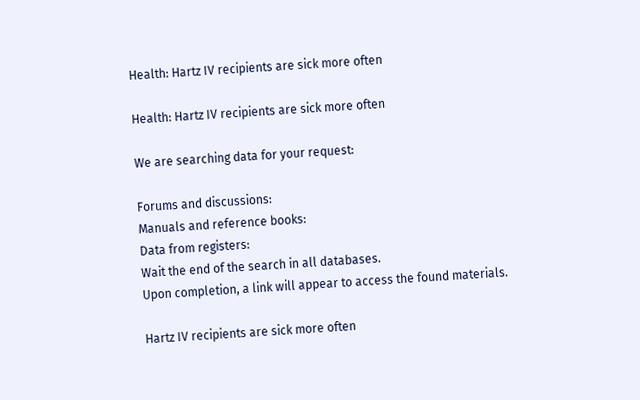Health: Hartz IV recipients are sick more often

Health: Hartz IV recipients are sick more often

We are searching data for your request:

Forums and discussions:
Manuals and reference books:
Data from registers:
Wait the end of the search in all databases.
Upon completion, a link will appear to access the found materials.

Hartz IV recipients are sick more often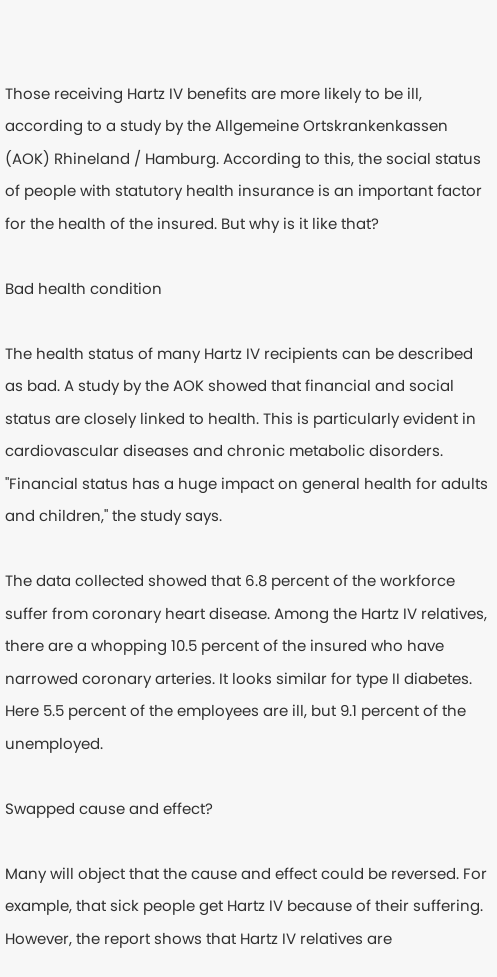Those receiving Hartz IV benefits are more likely to be ill, according to a study by the Allgemeine Ortskrankenkassen (AOK) Rhineland / Hamburg. According to this, the social status of people with statutory health insurance is an important factor for the health of the insured. But why is it like that?

Bad health condition

The health status of many Hartz IV recipients can be described as bad. A study by the AOK showed that financial and social status are closely linked to health. This is particularly evident in cardiovascular diseases and chronic metabolic disorders. "Financial status has a huge impact on general health for adults and children," the study says.

The data collected showed that 6.8 percent of the workforce suffer from coronary heart disease. Among the Hartz IV relatives, there are a whopping 10.5 percent of the insured who have narrowed coronary arteries. It looks similar for type II diabetes. Here 5.5 percent of the employees are ill, but 9.1 percent of the unemployed.

Swapped cause and effect?

Many will object that the cause and effect could be reversed. For example, that sick people get Hartz IV because of their suffering. However, the report shows that Hartz IV relatives are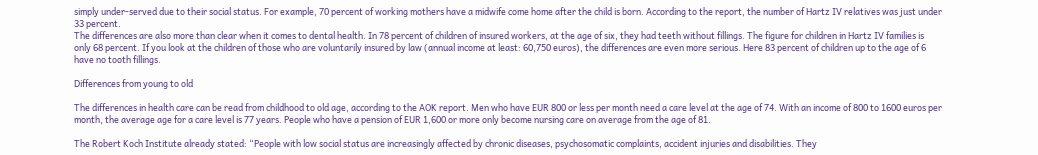simply under-served due to their social status. For example, 70 percent of working mothers have a midwife come home after the child is born. According to the report, the number of Hartz IV relatives was just under 33 percent.
The differences are also more than clear when it comes to dental health. In 78 percent of children of insured workers, at the age of six, they had teeth without fillings. The figure for children in Hartz IV families is only 68 percent. If you look at the children of those who are voluntarily insured by law (annual income at least: 60,750 euros), the differences are even more serious. Here 83 percent of children up to the age of 6 have no tooth fillings.

Differences from young to old

The differences in health care can be read from childhood to old age, according to the AOK report. Men who have EUR 800 or less per month need a care level at the age of 74. With an income of 800 to 1600 euros per month, the average age for a care level is 77 years. People who have a pension of EUR 1,600 or more only become nursing care on average from the age of 81.

The Robert Koch Institute already stated: “People with low social status are increasingly affected by chronic diseases, psychosomatic complaints, accident injuries and disabilities. They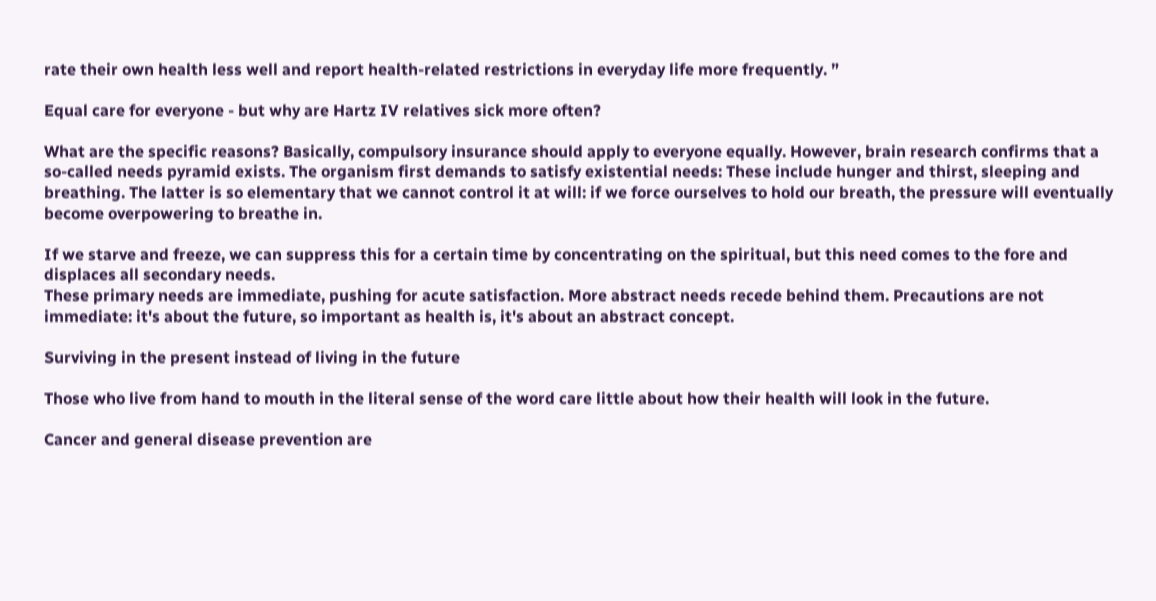rate their own health less well and report health-related restrictions in everyday life more frequently. ”

Equal care for everyone - but why are Hartz IV relatives sick more often?

What are the specific reasons? Basically, compulsory insurance should apply to everyone equally. However, brain research confirms that a so-called needs pyramid exists. The organism first demands to satisfy existential needs: These include hunger and thirst, sleeping and breathing. The latter is so elementary that we cannot control it at will: if we force ourselves to hold our breath, the pressure will eventually become overpowering to breathe in.

If we starve and freeze, we can suppress this for a certain time by concentrating on the spiritual, but this need comes to the fore and displaces all secondary needs.
These primary needs are immediate, pushing for acute satisfaction. More abstract needs recede behind them. Precautions are not immediate: it's about the future, so important as health is, it's about an abstract concept.

Surviving in the present instead of living in the future

Those who live from hand to mouth in the literal sense of the word care little about how their health will look in the future.

Cancer and general disease prevention are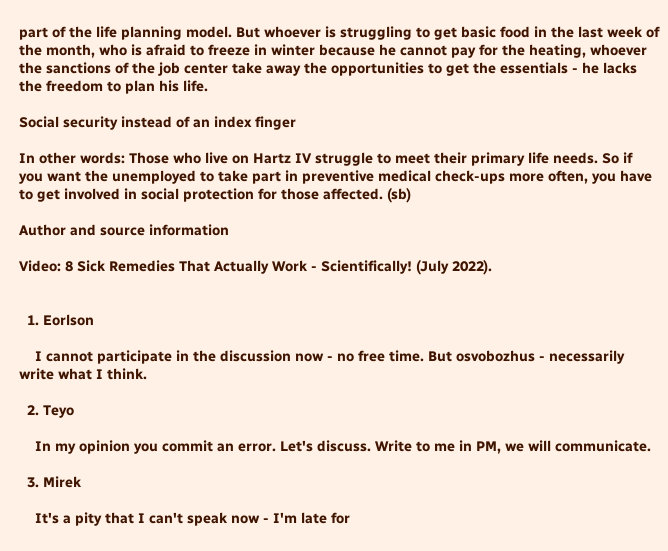part of the life planning model. But whoever is struggling to get basic food in the last week of the month, who is afraid to freeze in winter because he cannot pay for the heating, whoever the sanctions of the job center take away the opportunities to get the essentials - he lacks the freedom to plan his life.

Social security instead of an index finger

In other words: Those who live on Hartz IV struggle to meet their primary life needs. So if you want the unemployed to take part in preventive medical check-ups more often, you have to get involved in social protection for those affected. (sb)

Author and source information

Video: 8 Sick Remedies That Actually Work - Scientifically! (July 2022).


  1. Eorlson

    I cannot participate in the discussion now - no free time. But osvobozhus - necessarily write what I think.

  2. Teyo

    In my opinion you commit an error. Let's discuss. Write to me in PM, we will communicate.

  3. Mirek

    It's a pity that I can't speak now - I'm late for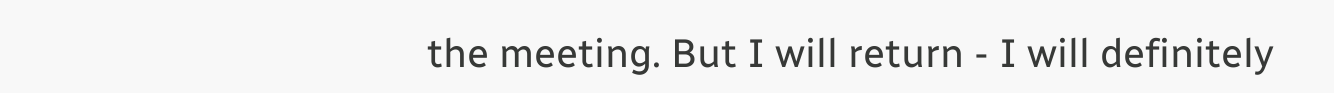the meeting. But I will return - I will definitely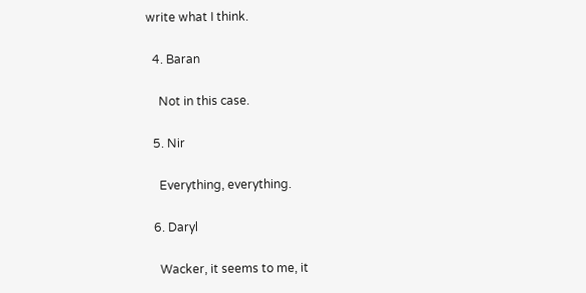write what I think.

  4. Baran

    Not in this case.

  5. Nir

    Everything, everything.

  6. Daryl

    Wacker, it seems to me, it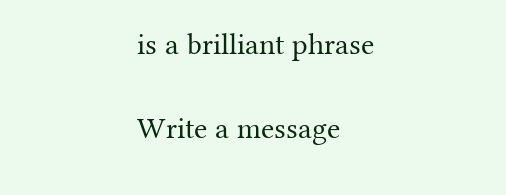is a brilliant phrase

Write a message